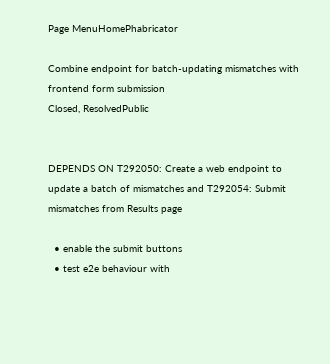Page MenuHomePhabricator

Combine endpoint for batch-updating mismatches with frontend form submission
Closed, ResolvedPublic


DEPENDS ON T292050: Create a web endpoint to update a batch of mismatches and T292054: Submit mismatches from Results page

  • enable the submit buttons
  • test e2e behaviour with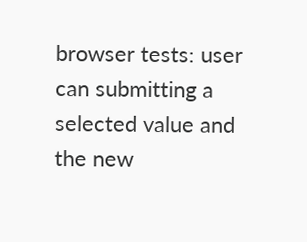browser tests: user can submitting a selected value and the new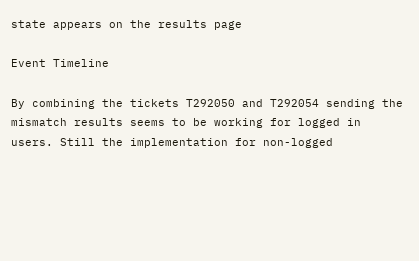state appears on the results page

Event Timeline

By combining the tickets T292050 and T292054 sending the mismatch results seems to be working for logged in users. Still the implementation for non-logged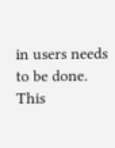in users needs to be done.
This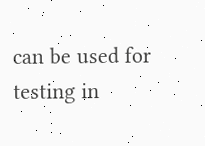can be used for testing in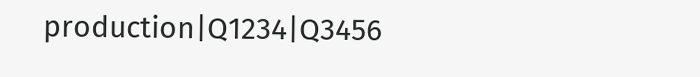production|Q1234|Q3456